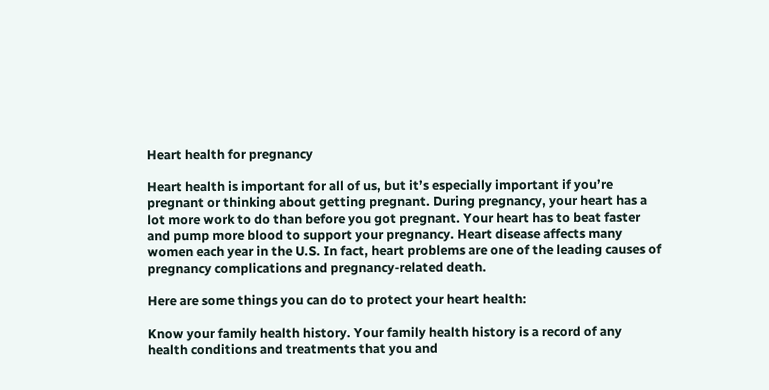Heart health for pregnancy

Heart health is important for all of us, but it’s especially important if you’re pregnant or thinking about getting pregnant. During pregnancy, your heart has a lot more work to do than before you got pregnant. Your heart has to beat faster and pump more blood to support your pregnancy. Heart disease affects many women each year in the U.S. In fact, heart problems are one of the leading causes of pregnancy complications and pregnancy-related death.

Here are some things you can do to protect your heart health:

Know your family health history. Your family health history is a record of any health conditions and treatments that you and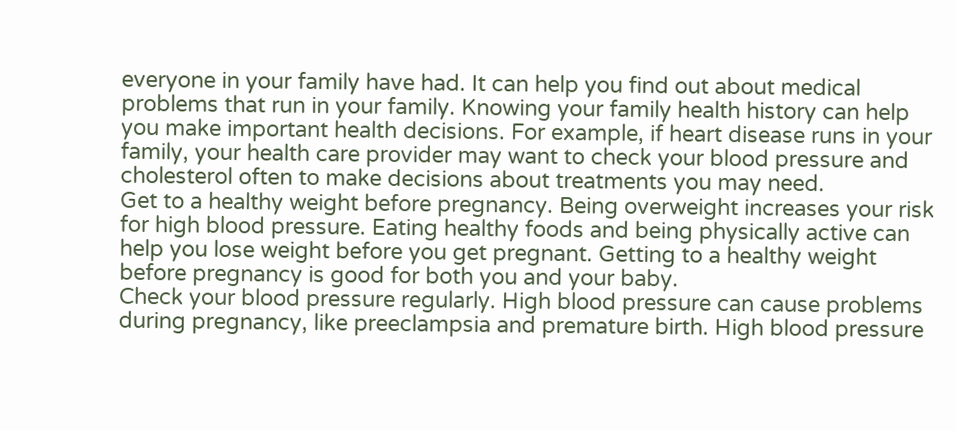everyone in your family have had. It can help you find out about medical problems that run in your family. Knowing your family health history can help you make important health decisions. For example, if heart disease runs in your family, your health care provider may want to check your blood pressure and cholesterol often to make decisions about treatments you may need.
Get to a healthy weight before pregnancy. Being overweight increases your risk for high blood pressure. Eating healthy foods and being physically active can help you lose weight before you get pregnant. Getting to a healthy weight before pregnancy is good for both you and your baby.
Check your blood pressure regularly. High blood pressure can cause problems during pregnancy, like preeclampsia and premature birth. High blood pressure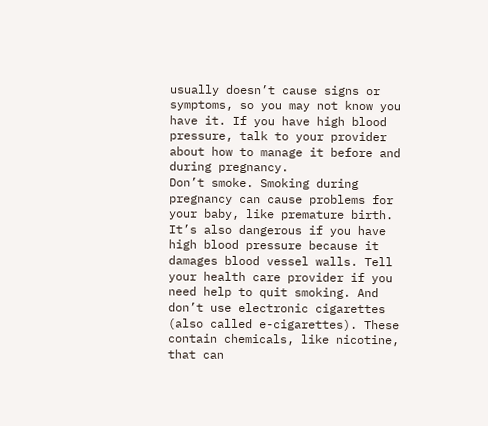usually doesn’t cause signs or symptoms, so you may not know you have it. If you have high blood pressure, talk to your provider about how to manage it before and during pregnancy.
Don’t smoke. Smoking during pregnancy can cause problems for your baby, like premature birth. It’s also dangerous if you have high blood pressure because it damages blood vessel walls. Tell your health care provider if you need help to quit smoking. And don’t use electronic cigarettes (also called e-cigarettes). These contain chemicals, like nicotine, that can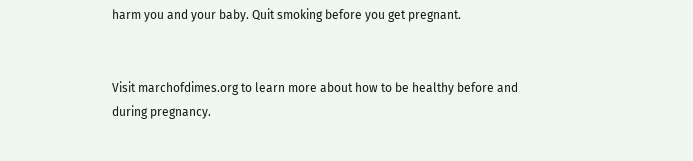harm you and your baby. Quit smoking before you get pregnant.


Visit marchofdimes.org to learn more about how to be healthy before and during pregnancy.